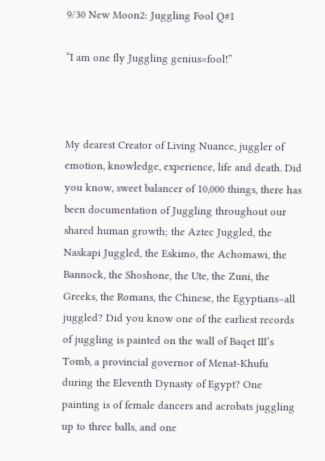9/30 New Moon2: Juggling Fool Q#1

“I am one fly Juggling genius=fool!”



My dearest Creator of Living Nuance, juggler of emotion, knowledge, experience, life and death. Did you know, sweet balancer of 10,000 things, there has been documentation of Juggling throughout our shared human growth; the Aztec Juggled, the Naskapi Juggled, the Eskimo, the Achomawi, the Bannock, the Shoshone, the Ute, the Zuni, the Greeks, the Romans, the Chinese, the Egyptians–all juggled? Did you know one of the earliest records of juggling is painted on the wall of Baqet III’s Tomb, a provincial governor of Menat-Khufu during the Eleventh Dynasty of Egypt? One painting is of female dancers and acrobats juggling up to three balls, and one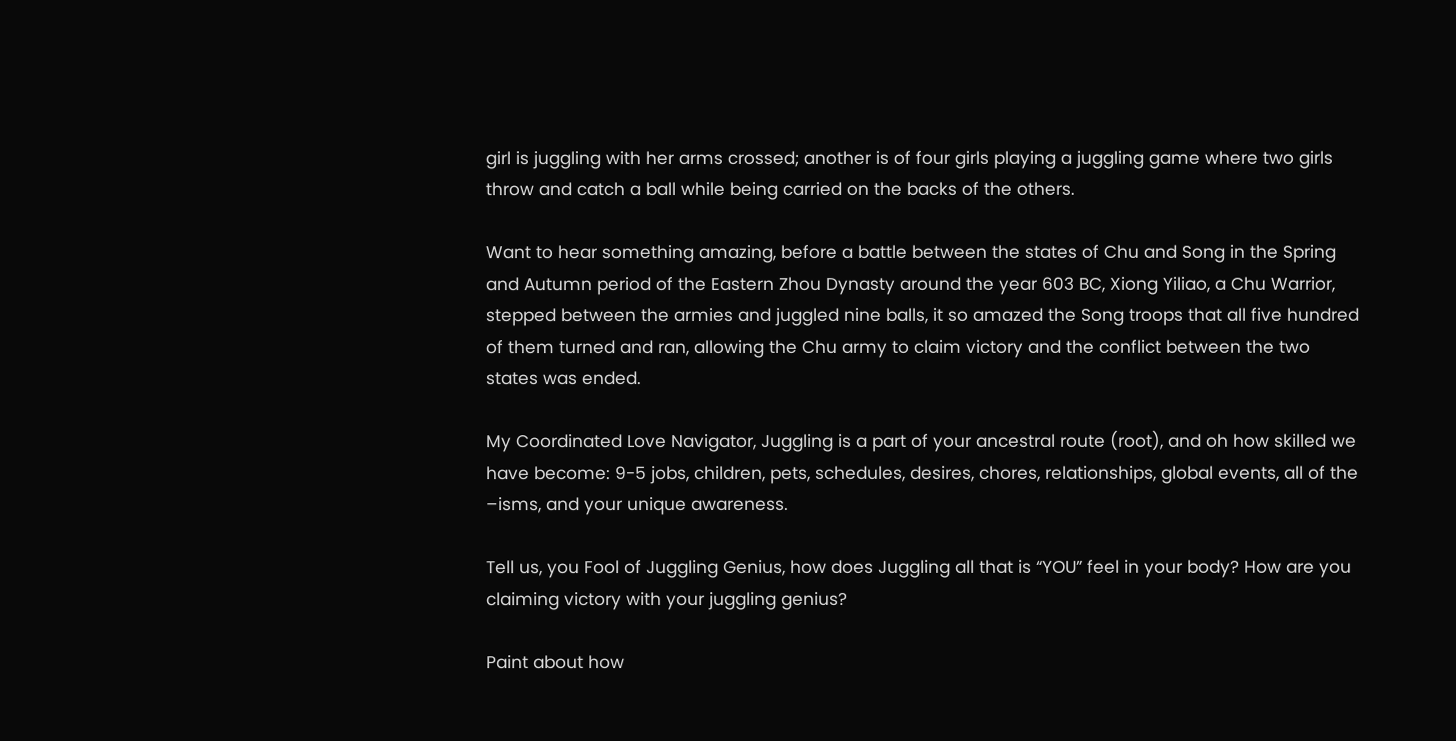girl is juggling with her arms crossed; another is of four girls playing a juggling game where two girls throw and catch a ball while being carried on the backs of the others.

Want to hear something amazing, before a battle between the states of Chu and Song in the Spring and Autumn period of the Eastern Zhou Dynasty around the year 603 BC, Xiong Yiliao, a Chu Warrior, stepped between the armies and juggled nine balls, it so amazed the Song troops that all five hundred of them turned and ran, allowing the Chu army to claim victory and the conflict between the two states was ended.

My Coordinated Love Navigator, Juggling is a part of your ancestral route (root), and oh how skilled we have become: 9-5 jobs, children, pets, schedules, desires, chores, relationships, global events, all of the –isms, and your unique awareness.

Tell us, you Fool of Juggling Genius, how does Juggling all that is “YOU” feel in your body? How are you claiming victory with your juggling genius?

Paint about how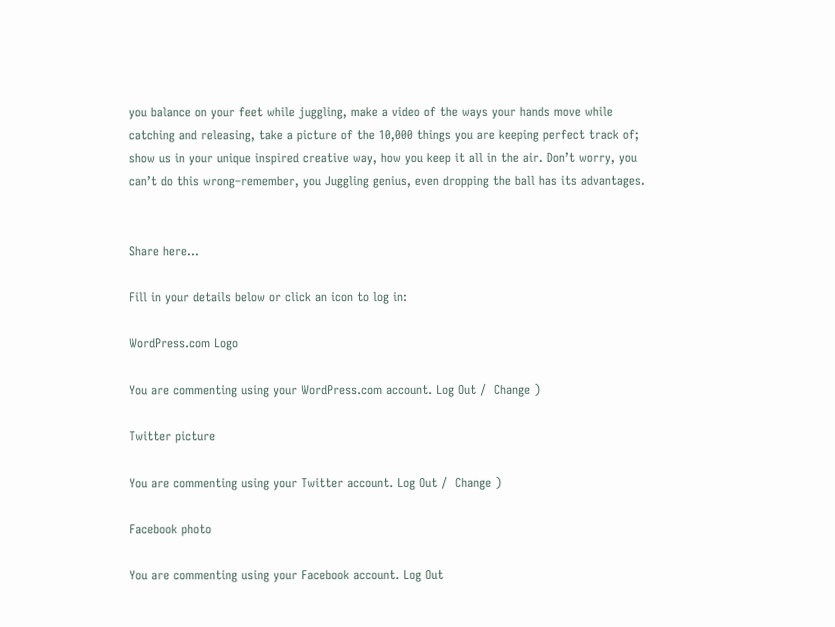you balance on your feet while juggling, make a video of the ways your hands move while catching and releasing, take a picture of the 10,000 things you are keeping perfect track of; show us in your unique inspired creative way, how you keep it all in the air. Don’t worry, you can’t do this wrong–remember, you Juggling genius, even dropping the ball has its advantages.


Share here...

Fill in your details below or click an icon to log in:

WordPress.com Logo

You are commenting using your WordPress.com account. Log Out /  Change )

Twitter picture

You are commenting using your Twitter account. Log Out /  Change )

Facebook photo

You are commenting using your Facebook account. Log Out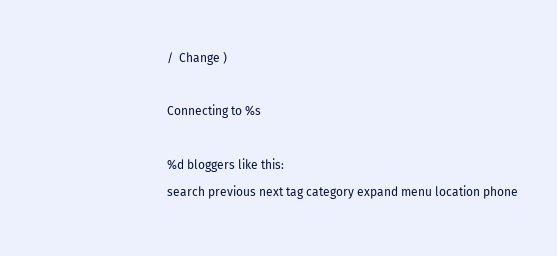/  Change )

Connecting to %s

%d bloggers like this:
search previous next tag category expand menu location phone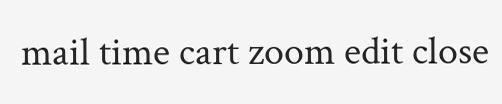mail time cart zoom edit close